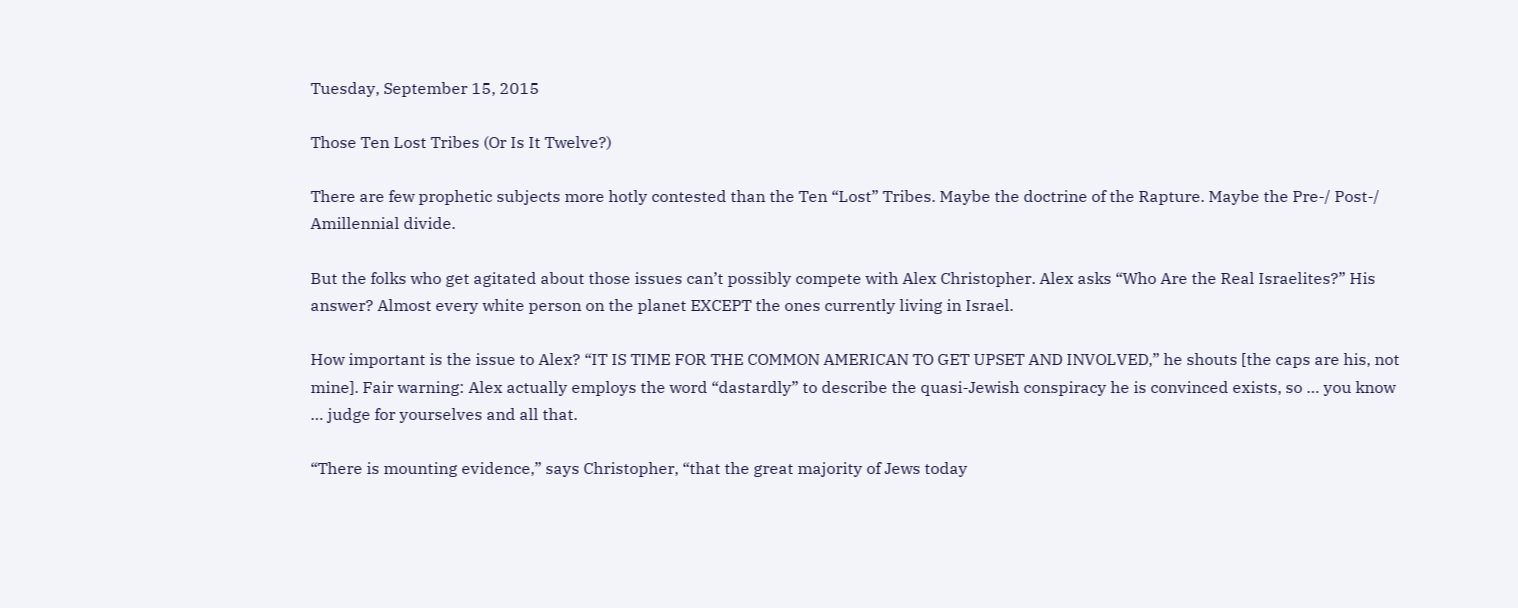Tuesday, September 15, 2015

Those Ten Lost Tribes (Or Is It Twelve?)

There are few prophetic subjects more hotly contested than the Ten “Lost” Tribes. Maybe the doctrine of the Rapture. Maybe the Pre-/ Post-/ Amillennial divide.

But the folks who get agitated about those issues can’t possibly compete with Alex Christopher. Alex asks “Who Are the Real Israelites?” His answer? Almost every white person on the planet EXCEPT the ones currently living in Israel.

How important is the issue to Alex? “IT IS TIME FOR THE COMMON AMERICAN TO GET UPSET AND INVOLVED,” he shouts [the caps are his, not mine]. Fair warning: Alex actually employs the word “dastardly” to describe the quasi-Jewish conspiracy he is convinced exists, so … you know … judge for yourselves and all that.

“There is mounting evidence,” says Christopher, “that the great majority of Jews today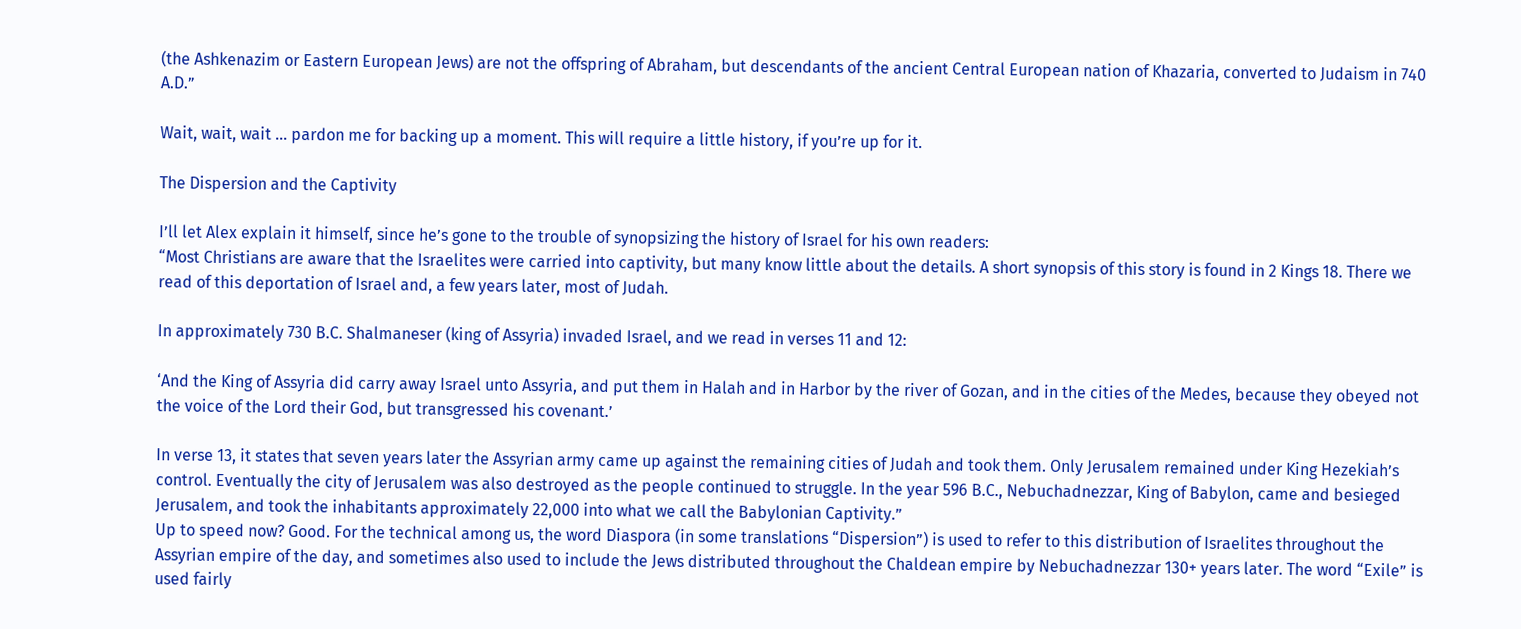(the Ashkenazim or Eastern European Jews) are not the offspring of Abraham, but descendants of the ancient Central European nation of Khazaria, converted to Judaism in 740 A.D.”

Wait, wait, wait … pardon me for backing up a moment. This will require a little history, if you’re up for it.

The Dispersion and the Captivity

I’ll let Alex explain it himself, since he’s gone to the trouble of synopsizing the history of Israel for his own readers:
“Most Christians are aware that the Israelites were carried into captivity, but many know little about the details. A short synopsis of this story is found in 2 Kings 18. There we read of this deportation of Israel and, a few years later, most of Judah.

In approximately 730 B.C. Shalmaneser (king of Assyria) invaded Israel, and we read in verses 11 and 12:

‘And the King of Assyria did carry away Israel unto Assyria, and put them in Halah and in Harbor by the river of Gozan, and in the cities of the Medes, because they obeyed not the voice of the Lord their God, but transgressed his covenant.’

In verse 13, it states that seven years later the Assyrian army came up against the remaining cities of Judah and took them. Only Jerusalem remained under King Hezekiah’s control. Eventually the city of Jerusalem was also destroyed as the people continued to struggle. In the year 596 B.C., Nebuchadnezzar, King of Babylon, came and besieged Jerusalem, and took the inhabitants approximately 22,000 into what we call the Babylonian Captivity.”
Up to speed now? Good. For the technical among us, the word Diaspora (in some translations “Dispersion”) is used to refer to this distribution of Israelites throughout the Assyrian empire of the day, and sometimes also used to include the Jews distributed throughout the Chaldean empire by Nebuchadnezzar 130+ years later. The word “Exile” is used fairly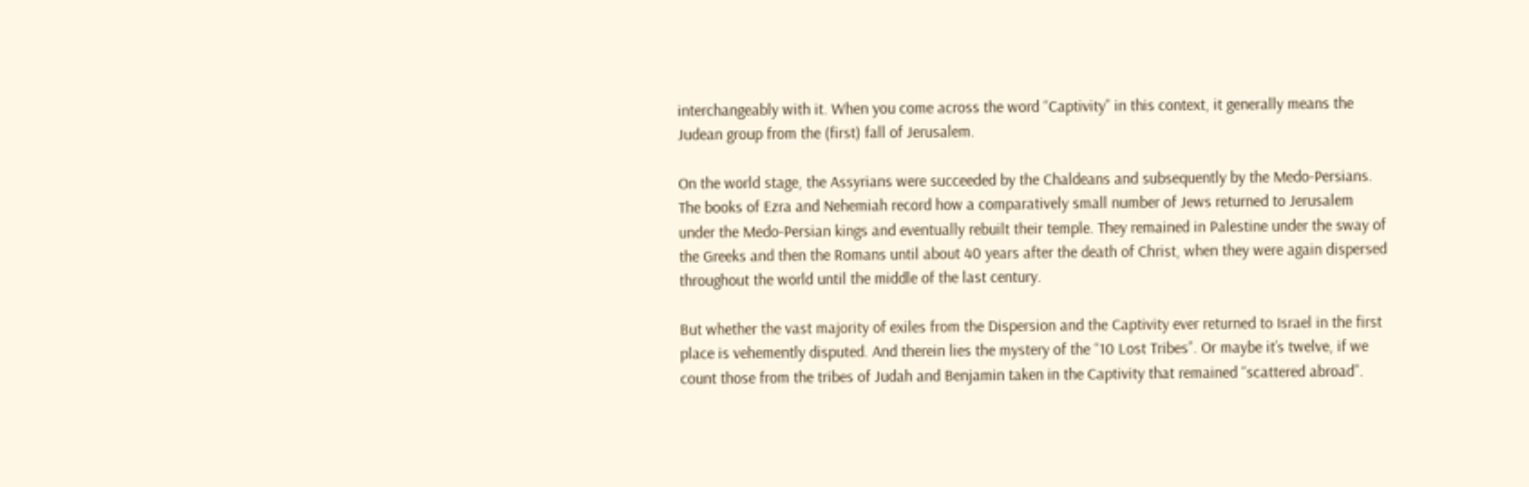interchangeably with it. When you come across the word “Captivity” in this context, it generally means the Judean group from the (first) fall of Jerusalem.

On the world stage, the Assyrians were succeeded by the Chaldeans and subsequently by the Medo-Persians. The books of Ezra and Nehemiah record how a comparatively small number of Jews returned to Jerusalem under the Medo-Persian kings and eventually rebuilt their temple. They remained in Palestine under the sway of the Greeks and then the Romans until about 40 years after the death of Christ, when they were again dispersed throughout the world until the middle of the last century.

But whether the vast majority of exiles from the Dispersion and the Captivity ever returned to Israel in the first place is vehemently disputed. And therein lies the mystery of the “10 Lost Tribes”. Or maybe it’s twelve, if we count those from the tribes of Judah and Benjamin taken in the Captivity that remained “scattered abroad”.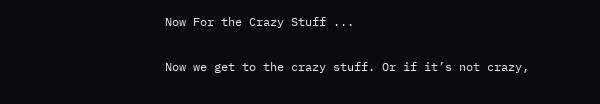Now For the Crazy Stuff ...

Now we get to the crazy stuff. Or if it’s not crazy,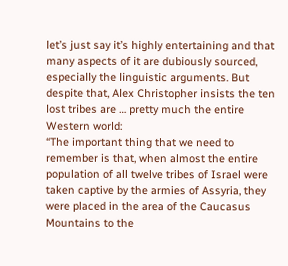let’s just say it’s highly entertaining and that many aspects of it are dubiously sourced, especially the linguistic arguments. But despite that, Alex Christopher insists the ten lost tribes are … pretty much the entire Western world:
“The important thing that we need to remember is that, when almost the entire population of all twelve tribes of Israel were taken captive by the armies of Assyria, they were placed in the area of the Caucasus Mountains to the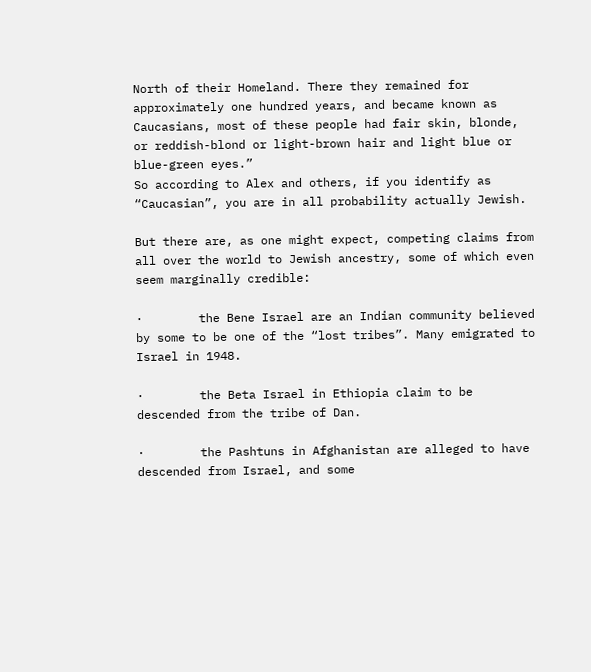North of their Homeland. There they remained for approximately one hundred years, and became known as Caucasians, most of these people had fair skin, blonde, or reddish-blond or light-brown hair and light blue or blue-green eyes.”
So according to Alex and others, if you identify as “Caucasian”, you are in all probability actually Jewish.

But there are, as one might expect, competing claims from all over the world to Jewish ancestry, some of which even seem marginally credible:

·        the Bene Israel are an Indian community believed by some to be one of the “lost tribes”. Many emigrated to Israel in 1948.

·        the Beta Israel in Ethiopia claim to be descended from the tribe of Dan.

·        the Pashtuns in Afghanistan are alleged to have descended from Israel, and some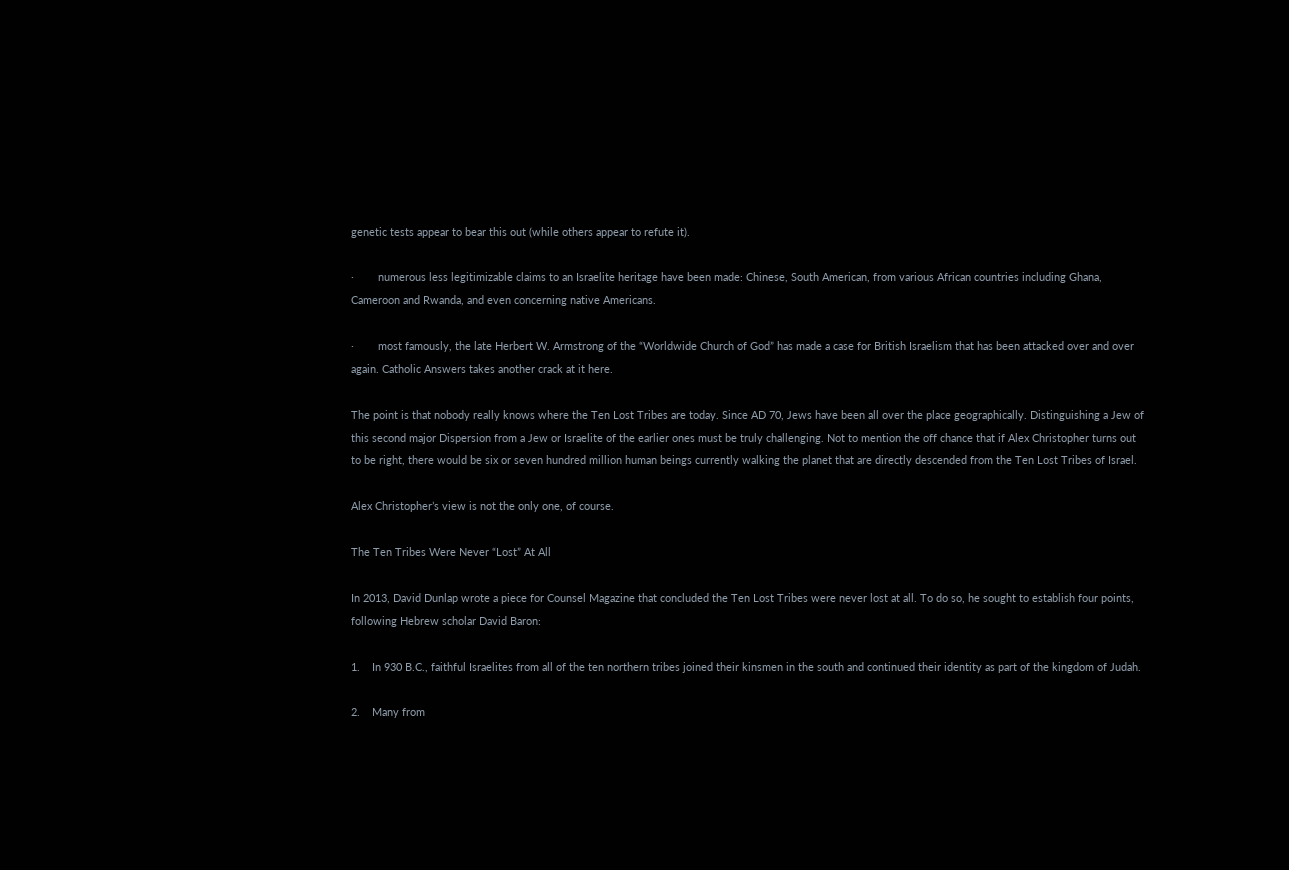genetic tests appear to bear this out (while others appear to refute it).

·        numerous less legitimizable claims to an Israelite heritage have been made: Chinese, South American, from various African countries including Ghana, Cameroon and Rwanda, and even concerning native Americans.

·        most famously, the late Herbert W. Armstrong of the “Worldwide Church of God” has made a case for British Israelism that has been attacked over and over again. Catholic Answers takes another crack at it here.

The point is that nobody really knows where the Ten Lost Tribes are today. Since AD 70, Jews have been all over the place geographically. Distinguishing a Jew of this second major Dispersion from a Jew or Israelite of the earlier ones must be truly challenging. Not to mention the off chance that if Alex Christopher turns out to be right, there would be six or seven hundred million human beings currently walking the planet that are directly descended from the Ten Lost Tribes of Israel.

Alex Christopher’s view is not the only one, of course.

The Ten Tribes Were Never “Lost” At All

In 2013, David Dunlap wrote a piece for Counsel Magazine that concluded the Ten Lost Tribes were never lost at all. To do so, he sought to establish four points, following Hebrew scholar David Baron:

1.    In 930 B.C., faithful Israelites from all of the ten northern tribes joined their kinsmen in the south and continued their identity as part of the kingdom of Judah.

2.    Many from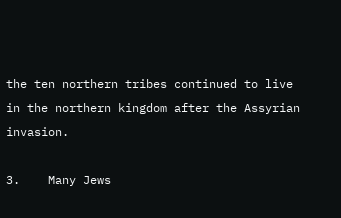the ten northern tribes continued to live in the northern kingdom after the Assyrian invasion.

3.    Many Jews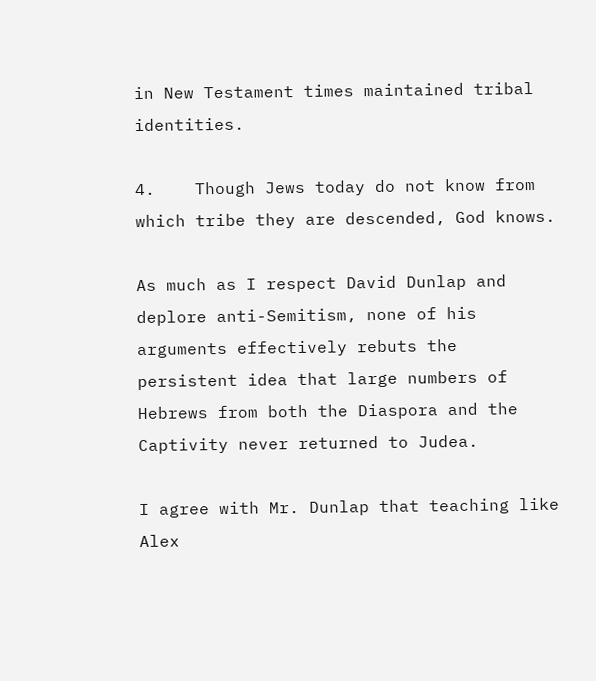in New Testament times maintained tribal identities.

4.    Though Jews today do not know from which tribe they are descended, God knows.

As much as I respect David Dunlap and deplore anti-Semitism, none of his arguments effectively rebuts the persistent idea that large numbers of Hebrews from both the Diaspora and the Captivity never returned to Judea.

I agree with Mr. Dunlap that teaching like Alex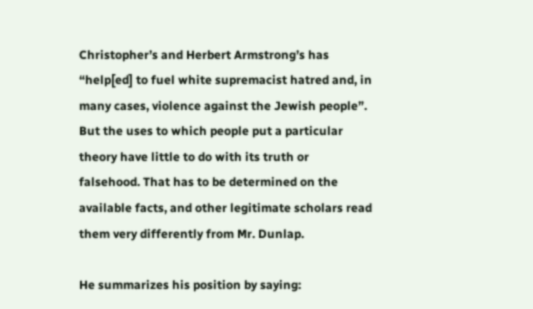Christopher’s and Herbert Armstrong’s has “help[ed] to fuel white supremacist hatred and, in many cases, violence against the Jewish people”. But the uses to which people put a particular theory have little to do with its truth or falsehood. That has to be determined on the available facts, and other legitimate scholars read them very differently from Mr. Dunlap.

He summarizes his position by saying: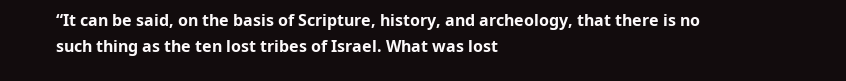“It can be said, on the basis of Scripture, history, and archeology, that there is no such thing as the ten lost tribes of Israel. What was lost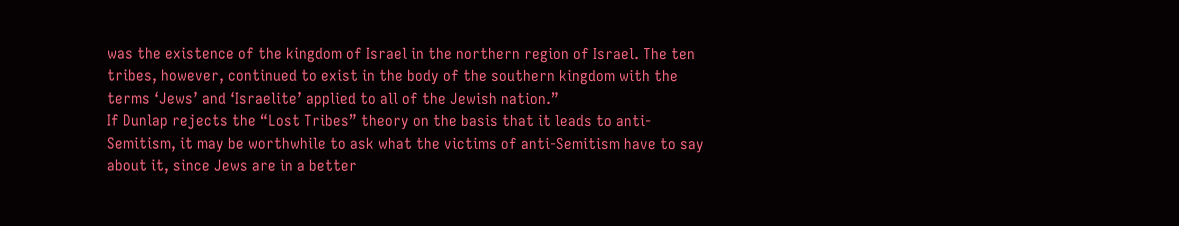was the existence of the kingdom of Israel in the northern region of Israel. The ten tribes, however, continued to exist in the body of the southern kingdom with the terms ‘Jews’ and ‘Israelite’ applied to all of the Jewish nation.”
If Dunlap rejects the “Lost Tribes” theory on the basis that it leads to anti-Semitism, it may be worthwhile to ask what the victims of anti-Semitism have to say about it, since Jews are in a better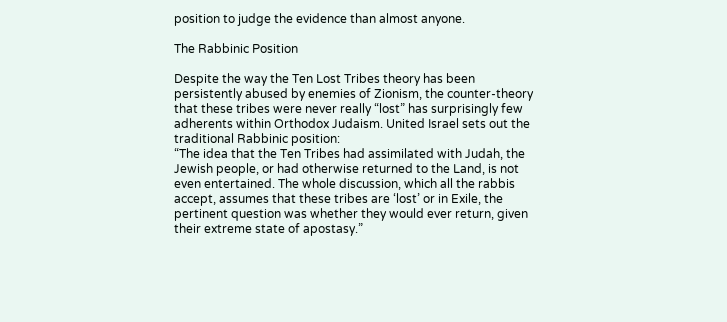position to judge the evidence than almost anyone.

The Rabbinic Position

Despite the way the Ten Lost Tribes theory has been persistently abused by enemies of Zionism, the counter-theory that these tribes were never really “lost” has surprisingly few adherents within Orthodox Judaism. United Israel sets out the traditional Rabbinic position:
“The idea that the Ten Tribes had assimilated with Judah, the Jewish people, or had otherwise returned to the Land, is not even entertained. The whole discussion, which all the rabbis accept, assumes that these tribes are ‘lost’ or in Exile, the pertinent question was whether they would ever return, given their extreme state of apostasy.”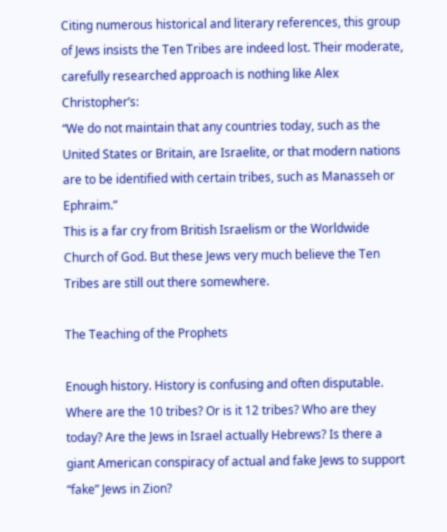Citing numerous historical and literary references, this group of Jews insists the Ten Tribes are indeed lost. Their moderate, carefully researched approach is nothing like Alex Christopher’s:
“We do not maintain that any countries today, such as the United States or Britain, are Israelite, or that modern nations are to be identified with certain tribes, such as Manasseh or Ephraim.”
This is a far cry from British Israelism or the Worldwide Church of God. But these Jews very much believe the Ten Tribes are still out there somewhere.

The Teaching of the Prophets

Enough history. History is confusing and often disputable. Where are the 10 tribes? Or is it 12 tribes? Who are they today? Are the Jews in Israel actually Hebrews? Is there a giant American conspiracy of actual and fake Jews to support “fake” Jews in Zion?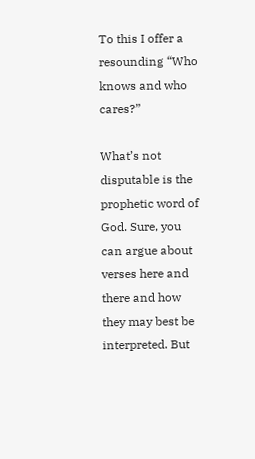To this I offer a resounding “Who knows and who cares?”

What’s not disputable is the prophetic word of God. Sure, you can argue about verses here and there and how they may best be interpreted. But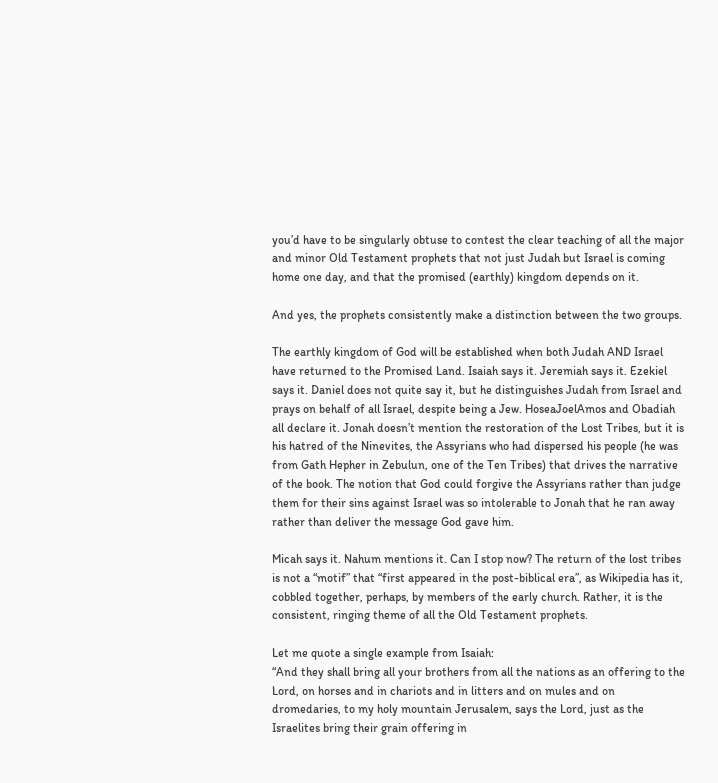you’d have to be singularly obtuse to contest the clear teaching of all the major and minor Old Testament prophets that not just Judah but Israel is coming home one day, and that the promised (earthly) kingdom depends on it.

And yes, the prophets consistently make a distinction between the two groups.

The earthly kingdom of God will be established when both Judah AND Israel have returned to the Promised Land. Isaiah says it. Jeremiah says it. Ezekiel says it. Daniel does not quite say it, but he distinguishes Judah from Israel and prays on behalf of all Israel, despite being a Jew. HoseaJoelAmos and Obadiah all declare it. Jonah doesn’t mention the restoration of the Lost Tribes, but it is his hatred of the Ninevites, the Assyrians who had dispersed his people (he was from Gath Hepher in Zebulun, one of the Ten Tribes) that drives the narrative of the book. The notion that God could forgive the Assyrians rather than judge them for their sins against Israel was so intolerable to Jonah that he ran away rather than deliver the message God gave him.

Micah says it. Nahum mentions it. Can I stop now? The return of the lost tribes is not a “motif” that “first appeared in the post-biblical era”, as Wikipedia has it, cobbled together, perhaps, by members of the early church. Rather, it is the consistent, ringing theme of all the Old Testament prophets.

Let me quote a single example from Isaiah:
“And they shall bring all your brothers from all the nations as an offering to the Lord, on horses and in chariots and in litters and on mules and on dromedaries, to my holy mountain Jerusalem, says the Lord, just as the Israelites bring their grain offering in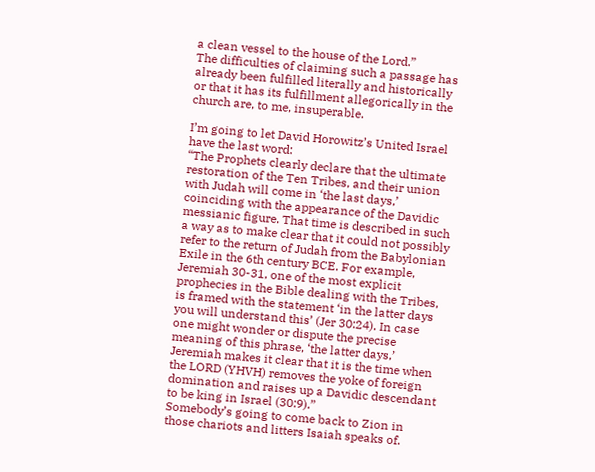a clean vessel to the house of the Lord.”
The difficulties of claiming such a passage has already been fulfilled literally and historically or that it has its fulfillment allegorically in the church are, to me, insuperable.

I’m going to let David Horowitz’s United Israel have the last word:
“The Prophets clearly declare that the ultimate restoration of the Ten Tribes, and their union with Judah will come in ‘the last days,’ coinciding with the appearance of the Davidic messianic figure. That time is described in such a way as to make clear that it could not possibly refer to the return of Judah from the Babylonian Exile in the 6th century BCE. For example, Jeremiah 30-31, one of the most explicit prophecies in the Bible dealing with the Tribes, is framed with the statement ‘in the latter days you will understand this’ (Jer 30:24). In case one might wonder or dispute the precise meaning of this phrase, ‘the latter days,’ Jeremiah makes it clear that it is the time when the LORD (YHVH) removes the yoke of foreign domination and raises up a Davidic descendant to be king in Israel (30:9).”
Somebody’s going to come back to Zion in those chariots and litters Isaiah speaks of.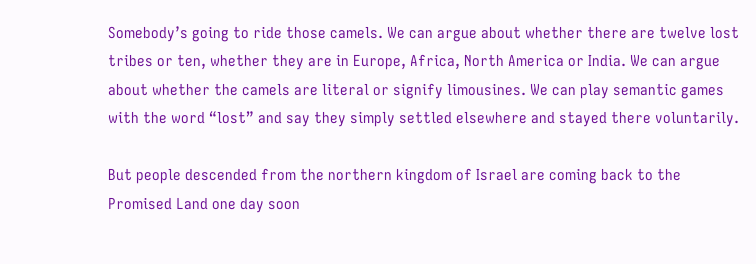Somebody’s going to ride those camels. We can argue about whether there are twelve lost tribes or ten, whether they are in Europe, Africa, North America or India. We can argue about whether the camels are literal or signify limousines. We can play semantic games with the word “lost” and say they simply settled elsewhere and stayed there voluntarily.

But people descended from the northern kingdom of Israel are coming back to the Promised Land one day soon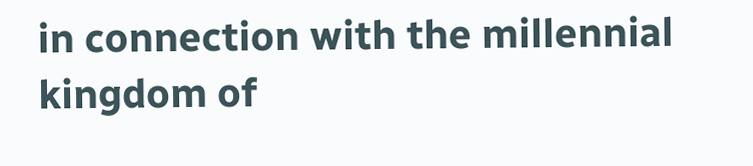in connection with the millennial kingdom of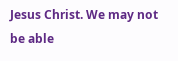Jesus Christ. We may not be able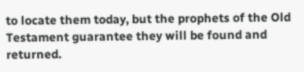to locate them today, but the prophets of the Old Testament guarantee they will be found and returned.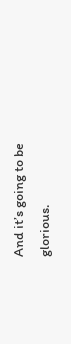And it’s going to be glorious.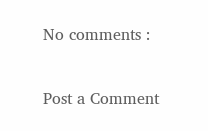No comments :

Post a Comment